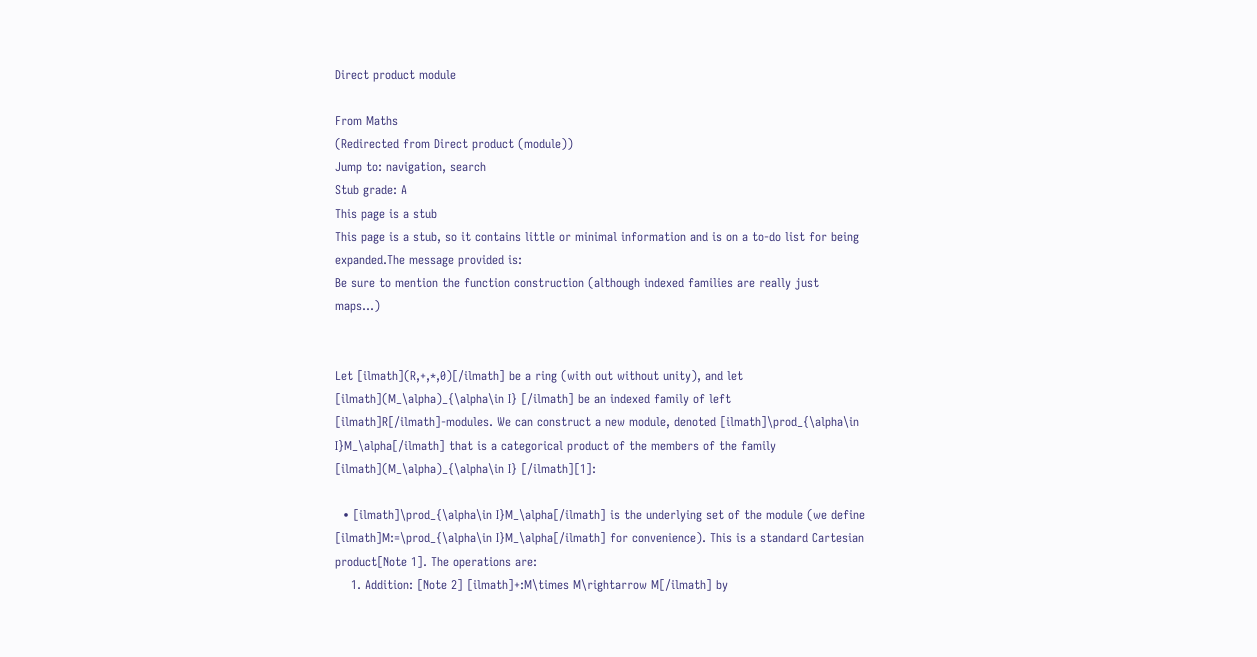Direct product module

From Maths
(Redirected from Direct product (module))
Jump to: navigation, search
Stub grade: A
This page is a stub
This page is a stub, so it contains little or minimal information and is on a to-do list for being expanded.The message provided is:
Be sure to mention the function construction (although indexed families are really just maps...)


Let [ilmath](R,+,*,0)[/ilmath] be a ring (with out without unity), and let [ilmath](M_\alpha)_{\alpha\in I} [/ilmath] be an indexed family of left [ilmath]R[/ilmath]-modules. We can construct a new module, denoted [ilmath]\prod_{\alpha\in I}M_\alpha[/ilmath] that is a categorical product of the members of the family [ilmath](M_\alpha)_{\alpha\in I} [/ilmath][1]:

  • [ilmath]\prod_{\alpha\in I}M_\alpha[/ilmath] is the underlying set of the module (we define [ilmath]M:=\prod_{\alpha\in I}M_\alpha[/ilmath] for convenience). This is a standard Cartesian product[Note 1]. The operations are:
    1. Addition: [Note 2] [ilmath]+:M\times M\rightarrow M[/ilmath] by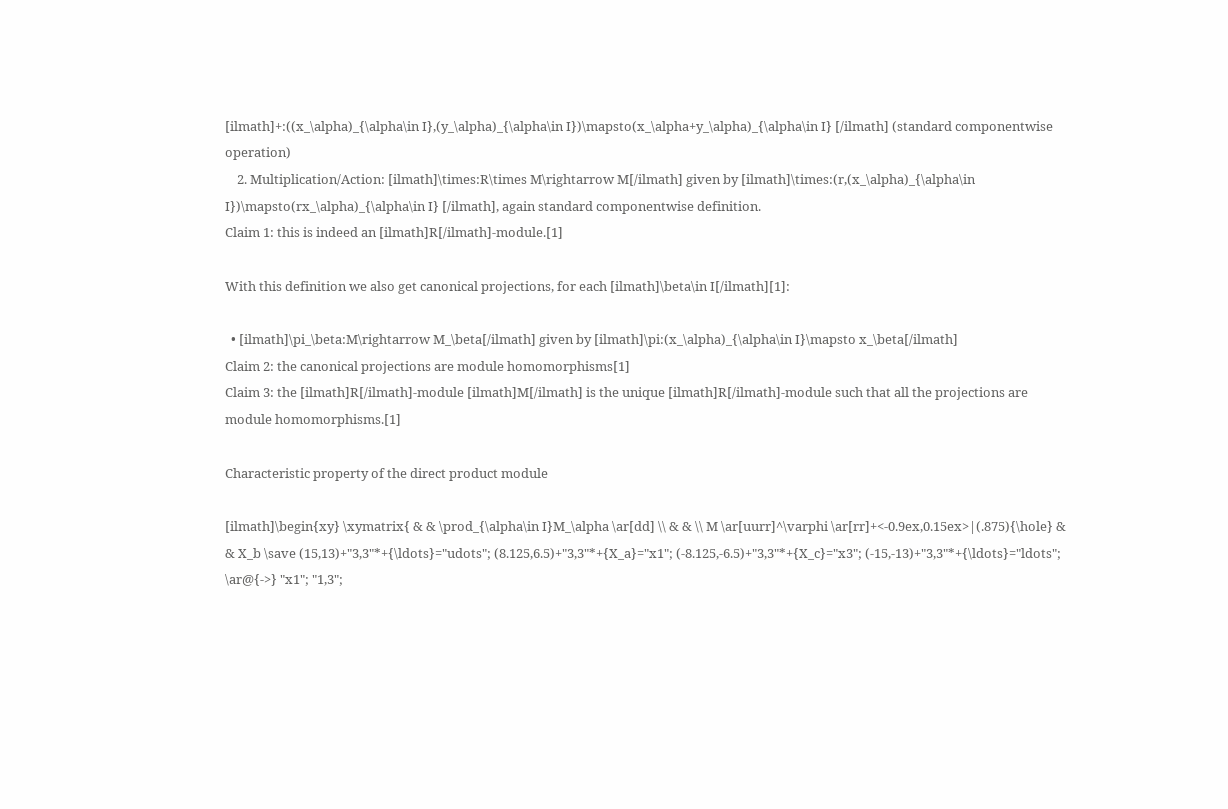[ilmath]+:((x_\alpha)_{\alpha\in I},(y_\alpha)_{\alpha\in I})\mapsto(x_\alpha+y_\alpha)_{\alpha\in I} [/ilmath] (standard componentwise operation)
    2. Multiplication/Action: [ilmath]\times:R\times M\rightarrow M[/ilmath] given by [ilmath]\times:(r,(x_\alpha)_{\alpha\in I})\mapsto(rx_\alpha)_{\alpha\in I} [/ilmath], again standard componentwise definition.
Claim 1: this is indeed an [ilmath]R[/ilmath]-module.[1]

With this definition we also get canonical projections, for each [ilmath]\beta\in I[/ilmath][1]:

  • [ilmath]\pi_\beta:M\rightarrow M_\beta[/ilmath] given by [ilmath]\pi:(x_\alpha)_{\alpha\in I}\mapsto x_\beta[/ilmath]
Claim 2: the canonical projections are module homomorphisms[1]
Claim 3: the [ilmath]R[/ilmath]-module [ilmath]M[/ilmath] is the unique [ilmath]R[/ilmath]-module such that all the projections are module homomorphisms.[1]

Characteristic property of the direct product module

[ilmath]\begin{xy} \xymatrix{ & & \prod_{\alpha\in I}M_\alpha \ar[dd] \\ & & \\ M \ar[uurr]^\varphi \ar[rr]+<-0.9ex,0.15ex>|(.875){\hole} & & X_b \save (15,13)+"3,3"*+{\ldots}="udots"; (8.125,6.5)+"3,3"*+{X_a}="x1"; (-8.125,-6.5)+"3,3"*+{X_c}="x3"; (-15,-13)+"3,3"*+{\ldots}="ldots"; \ar@{->} "x1"; "1,3";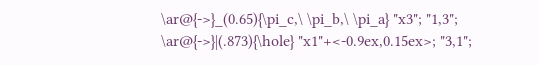\ar@{->}_(0.65){\pi_c,\ \pi_b,\ \pi_a} "x3"; "1,3"; \ar@{->}|(.873){\hole} "x1"+<-0.9ex,0.15ex>; "3,1";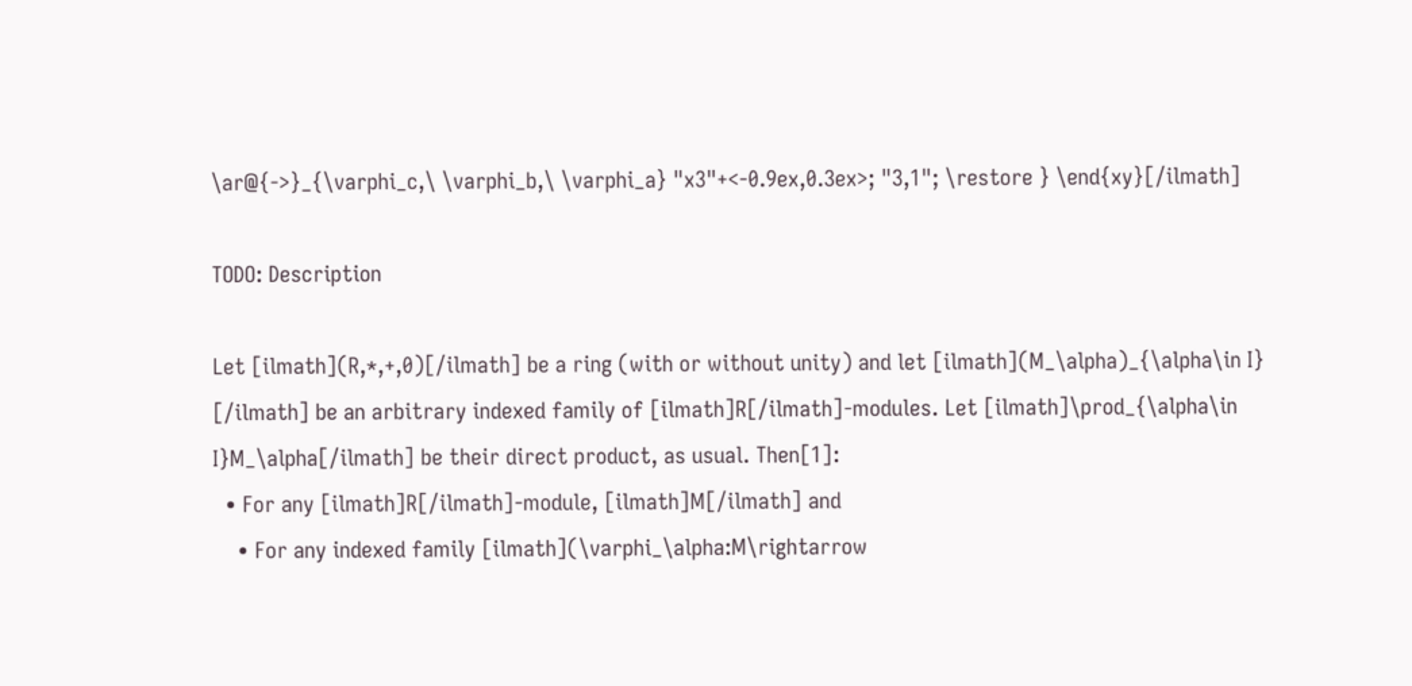\ar@{->}_{\varphi_c,\ \varphi_b,\ \varphi_a} "x3"+<-0.9ex,0.3ex>; "3,1"; \restore } \end{xy}[/ilmath]

TODO: Description

Let [ilmath](R,*,+,0)[/ilmath] be a ring (with or without unity) and let [ilmath](M_\alpha)_{\alpha\in I} [/ilmath] be an arbitrary indexed family of [ilmath]R[/ilmath]-modules. Let [ilmath]\prod_{\alpha\in I}M_\alpha[/ilmath] be their direct product, as usual. Then[1]:
  • For any [ilmath]R[/ilmath]-module, [ilmath]M[/ilmath] and
    • For any indexed family [ilmath](\varphi_\alpha:M\rightarrow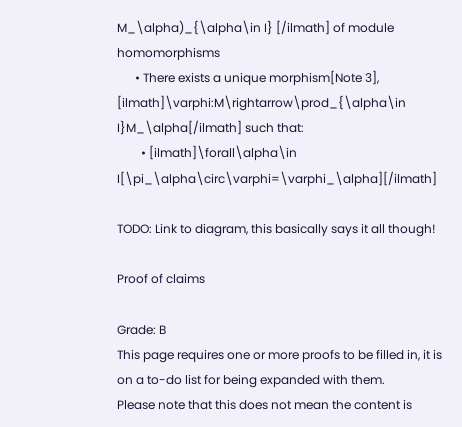M_\alpha)_{\alpha\in I} [/ilmath] of module homomorphisms
      • There exists a unique morphism[Note 3], [ilmath]\varphi:M\rightarrow\prod_{\alpha\in I}M_\alpha[/ilmath] such that:
        • [ilmath]\forall\alpha\in I[\pi_\alpha\circ\varphi=\varphi_\alpha][/ilmath]

TODO: Link to diagram, this basically says it all though!

Proof of claims

Grade: B
This page requires one or more proofs to be filled in, it is on a to-do list for being expanded with them.
Please note that this does not mean the content is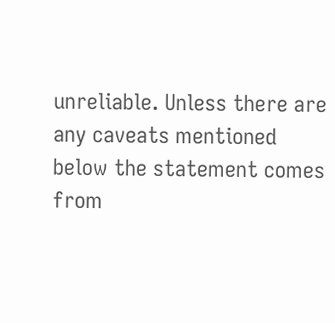unreliable. Unless there are any caveats mentioned below the statement comes from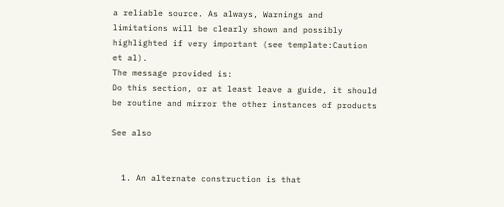a reliable source. As always, Warnings and limitations will be clearly shown and possibly highlighted if very important (see template:Caution et al).
The message provided is:
Do this section, or at least leave a guide, it should be routine and mirror the other instances of products

See also


  1. An alternate construction is that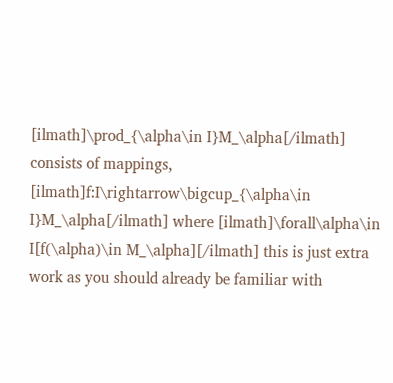[ilmath]\prod_{\alpha\in I}M_\alpha[/ilmath] consists of mappings, [ilmath]f:I\rightarrow\bigcup_{\alpha\in I}M_\alpha[/ilmath] where [ilmath]\forall\alpha\in I[f(\alpha)\in M_\alpha][/ilmath] this is just extra work as you should already be familiar with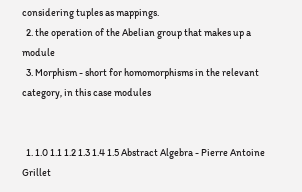considering tuples as mappings.
  2. the operation of the Abelian group that makes up a module
  3. Morphism - short for homomorphisms in the relevant category, in this case modules


  1. 1.0 1.1 1.2 1.3 1.4 1.5 Abstract Algebra - Pierre Antoine Grillet